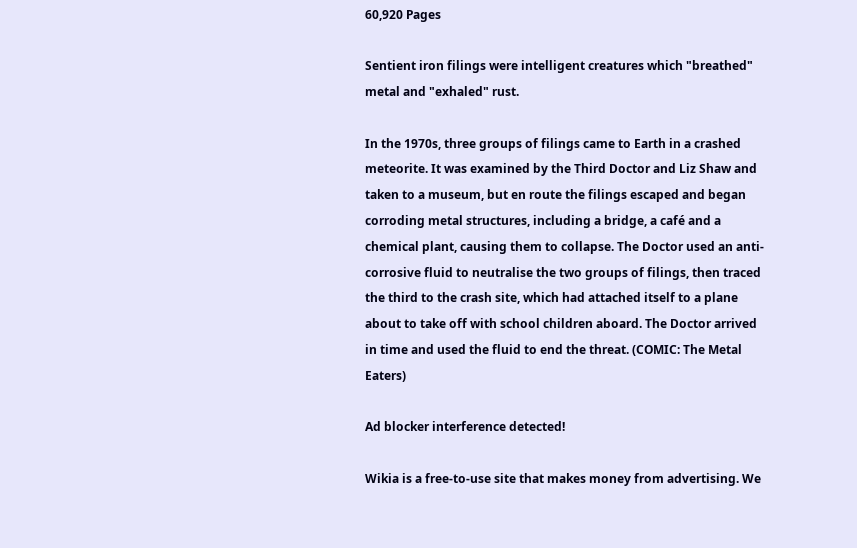60,920 Pages

Sentient iron filings were intelligent creatures which "breathed" metal and "exhaled" rust.

In the 1970s, three groups of filings came to Earth in a crashed meteorite. It was examined by the Third Doctor and Liz Shaw and taken to a museum, but en route the filings escaped and began corroding metal structures, including a bridge, a café and a chemical plant, causing them to collapse. The Doctor used an anti-corrosive fluid to neutralise the two groups of filings, then traced the third to the crash site, which had attached itself to a plane about to take off with school children aboard. The Doctor arrived in time and used the fluid to end the threat. (COMIC: The Metal Eaters)

Ad blocker interference detected!

Wikia is a free-to-use site that makes money from advertising. We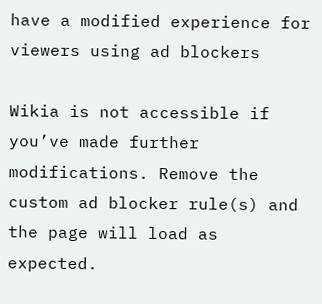have a modified experience for viewers using ad blockers

Wikia is not accessible if you’ve made further modifications. Remove the custom ad blocker rule(s) and the page will load as expected.